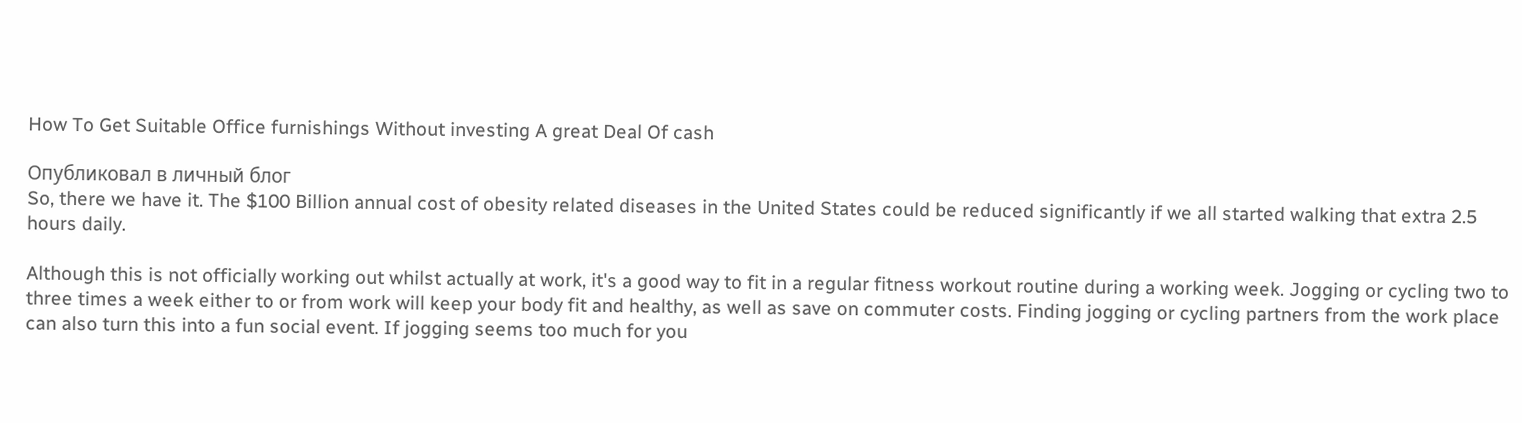How To Get Suitable Office furnishings Without investing A great Deal Of cash

Опубликовал в личный блог
So, there we have it. The $100 Billion annual cost of obesity related diseases in the United States could be reduced significantly if we all started walking that extra 2.5 hours daily.

Although this is not officially working out whilst actually at work, it's a good way to fit in a regular fitness workout routine during a working week. Jogging or cycling two to three times a week either to or from work will keep your body fit and healthy, as well as save on commuter costs. Finding jogging or cycling partners from the work place can also turn this into a fun social event. If jogging seems too much for you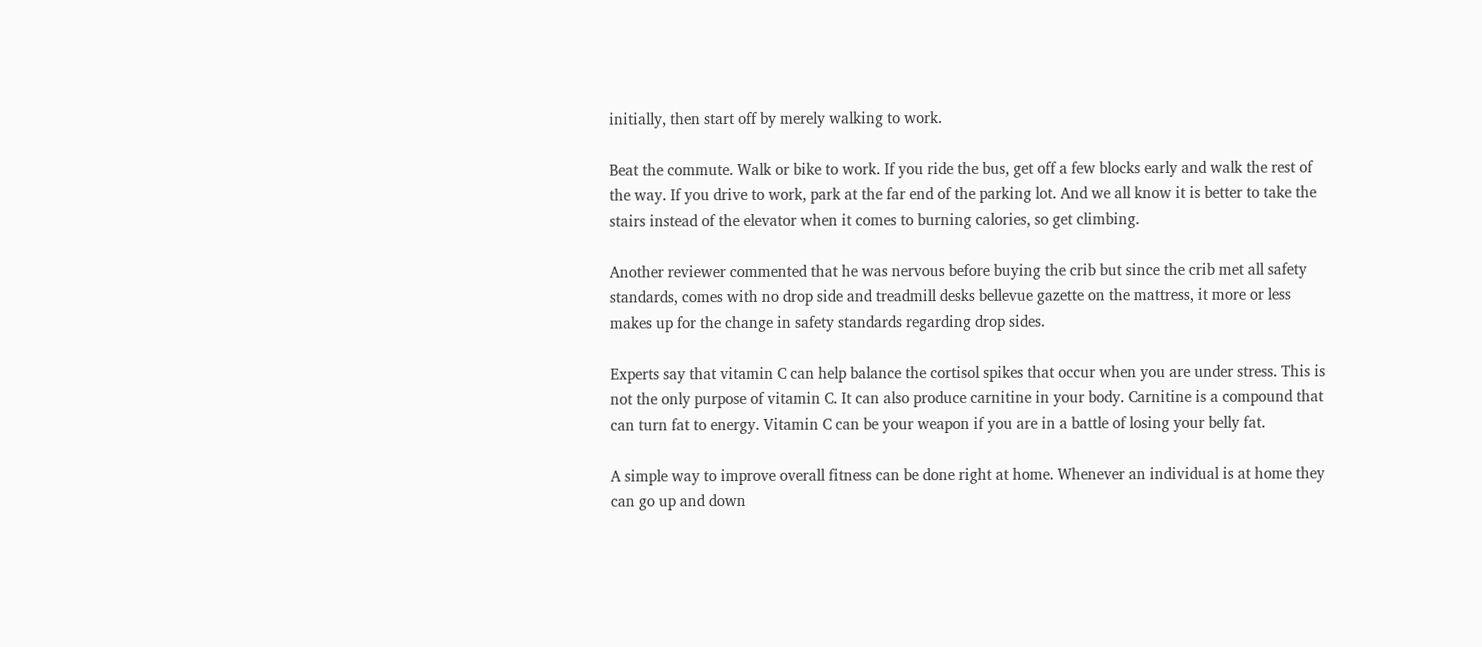initially, then start off by merely walking to work.

Beat the commute. Walk or bike to work. If you ride the bus, get off a few blocks early and walk the rest of the way. If you drive to work, park at the far end of the parking lot. And we all know it is better to take the stairs instead of the elevator when it comes to burning calories, so get climbing.

Another reviewer commented that he was nervous before buying the crib but since the crib met all safety standards, comes with no drop side and treadmill desks bellevue gazette on the mattress, it more or less makes up for the change in safety standards regarding drop sides.

Experts say that vitamin C can help balance the cortisol spikes that occur when you are under stress. This is not the only purpose of vitamin C. It can also produce carnitine in your body. Carnitine is a compound that can turn fat to energy. Vitamin C can be your weapon if you are in a battle of losing your belly fat.

A simple way to improve overall fitness can be done right at home. Whenever an individual is at home they can go up and down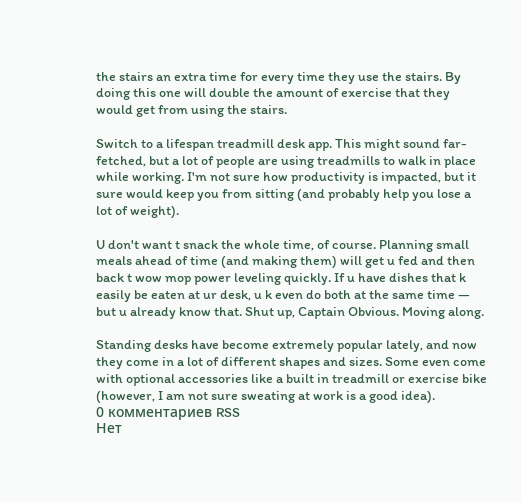the stairs an extra time for every time they use the stairs. By doing this one will double the amount of exercise that they would get from using the stairs.

Switch to a lifespan treadmill desk app. This might sound far-fetched, but a lot of people are using treadmills to walk in place while working. I'm not sure how productivity is impacted, but it sure would keep you from sitting (and probably help you lose a lot of weight).

U don't want t snack the whole time, of course. Planning small meals ahead of time (and making them) will get u fed and then back t wow mop power leveling quickly. If u have dishes that k easily be eaten at ur desk, u k even do both at the same time — but u already know that. Shut up, Captain Obvious. Moving along.

Standing desks have become extremely popular lately, and now they come in a lot of different shapes and sizes. Some even come with optional accessories like a built in treadmill or exercise bike (however, I am not sure sweating at work is a good idea).
0 комментариев RSS
Нет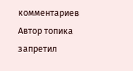комментариев
Автор топика запретил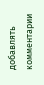добавлять комментарии